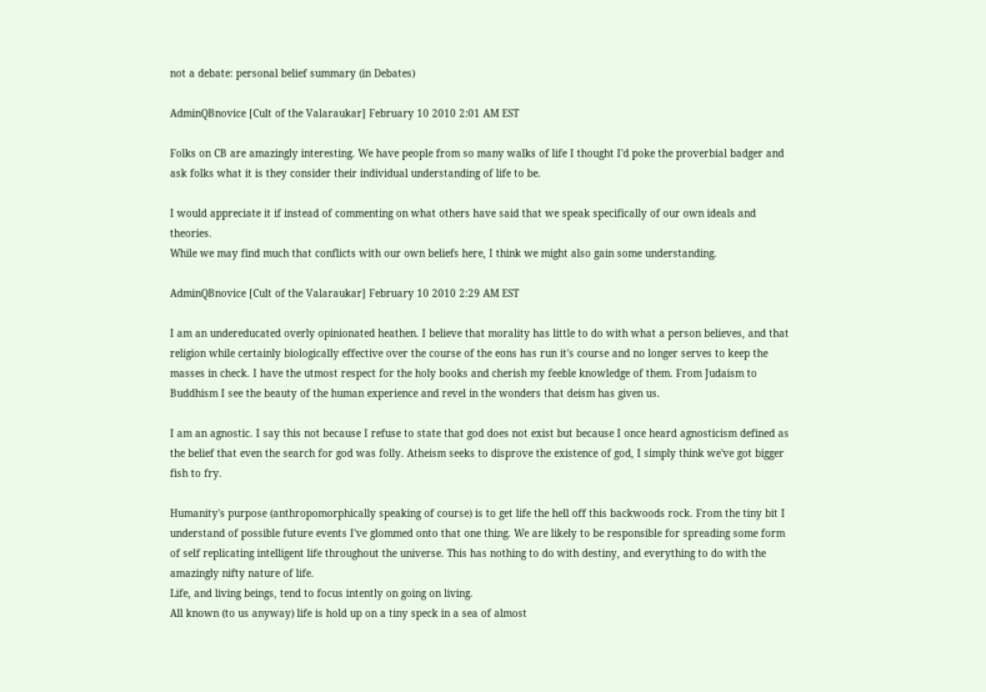not a debate: personal belief summary (in Debates)

AdminQBnovice [Cult of the Valaraukar] February 10 2010 2:01 AM EST

Folks on CB are amazingly interesting. We have people from so many walks of life I thought I'd poke the proverbial badger and ask folks what it is they consider their individual understanding of life to be.

I would appreciate it if instead of commenting on what others have said that we speak specifically of our own ideals and theories.
While we may find much that conflicts with our own beliefs here, I think we might also gain some understanding.

AdminQBnovice [Cult of the Valaraukar] February 10 2010 2:29 AM EST

I am an undereducated overly opinionated heathen. I believe that morality has little to do with what a person believes, and that religion while certainly biologically effective over the course of the eons has run it's course and no longer serves to keep the masses in check. I have the utmost respect for the holy books and cherish my feeble knowledge of them. From Judaism to Buddhism I see the beauty of the human experience and revel in the wonders that deism has given us.

I am an agnostic. I say this not because I refuse to state that god does not exist but because I once heard agnosticism defined as the belief that even the search for god was folly. Atheism seeks to disprove the existence of god, I simply think we've got bigger fish to fry.

Humanity's purpose (anthropomorphically speaking of course) is to get life the hell off this backwoods rock. From the tiny bit I understand of possible future events I've glommed onto that one thing. We are likely to be responsible for spreading some form of self replicating intelligent life throughout the universe. This has nothing to do with destiny, and everything to do with the amazingly nifty nature of life.
Life, and living beings, tend to focus intently on going on living.
All known (to us anyway) life is hold up on a tiny speck in a sea of almost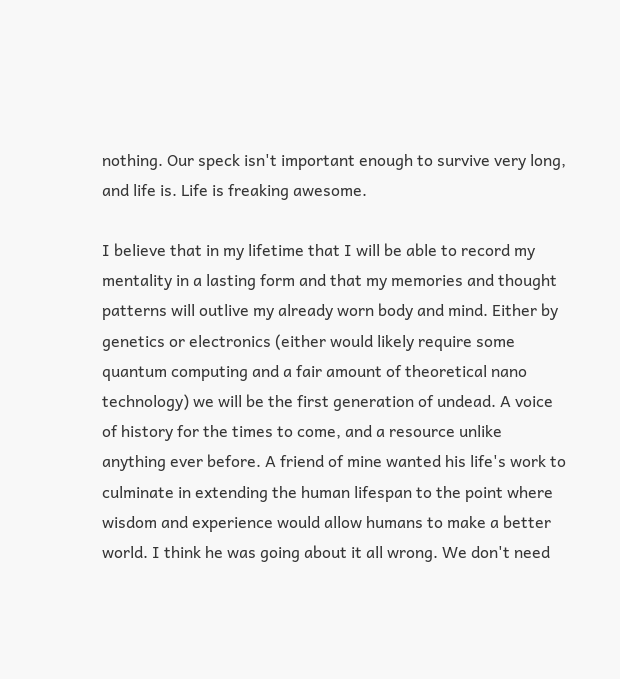nothing. Our speck isn't important enough to survive very long, and life is. Life is freaking awesome.

I believe that in my lifetime that I will be able to record my mentality in a lasting form and that my memories and thought patterns will outlive my already worn body and mind. Either by genetics or electronics (either would likely require some quantum computing and a fair amount of theoretical nano technology) we will be the first generation of undead. A voice of history for the times to come, and a resource unlike anything ever before. A friend of mine wanted his life's work to culminate in extending the human lifespan to the point where wisdom and experience would allow humans to make a better world. I think he was going about it all wrong. We don't need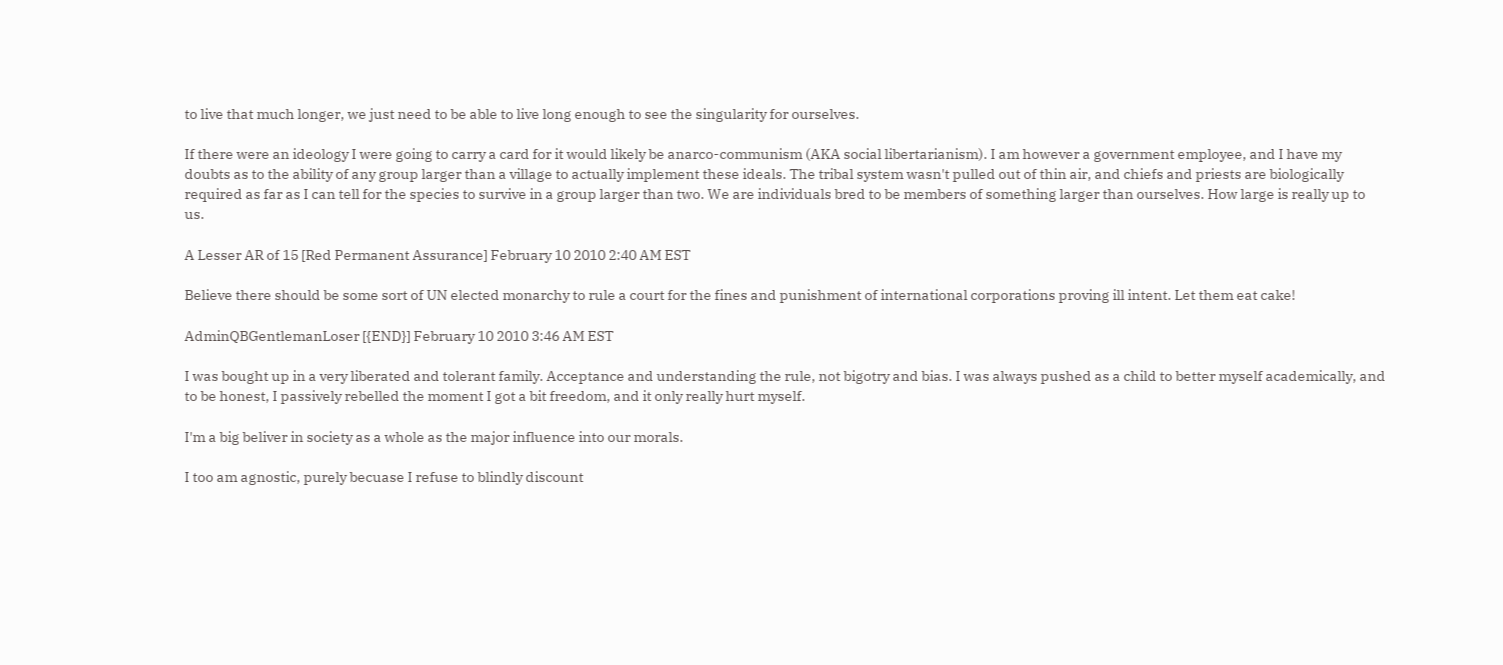to live that much longer, we just need to be able to live long enough to see the singularity for ourselves.

If there were an ideology I were going to carry a card for it would likely be anarco-communism (AKA social libertarianism). I am however a government employee, and I have my doubts as to the ability of any group larger than a village to actually implement these ideals. The tribal system wasn't pulled out of thin air, and chiefs and priests are biologically required as far as I can tell for the species to survive in a group larger than two. We are individuals bred to be members of something larger than ourselves. How large is really up to us.

A Lesser AR of 15 [Red Permanent Assurance] February 10 2010 2:40 AM EST

Believe there should be some sort of UN elected monarchy to rule a court for the fines and punishment of international corporations proving ill intent. Let them eat cake!

AdminQBGentlemanLoser [{END}] February 10 2010 3:46 AM EST

I was bought up in a very liberated and tolerant family. Acceptance and understanding the rule, not bigotry and bias. I was always pushed as a child to better myself academically, and to be honest, I passively rebelled the moment I got a bit freedom, and it only really hurt myself.

I'm a big beliver in society as a whole as the major influence into our morals.

I too am agnostic, purely becuase I refuse to blindly discount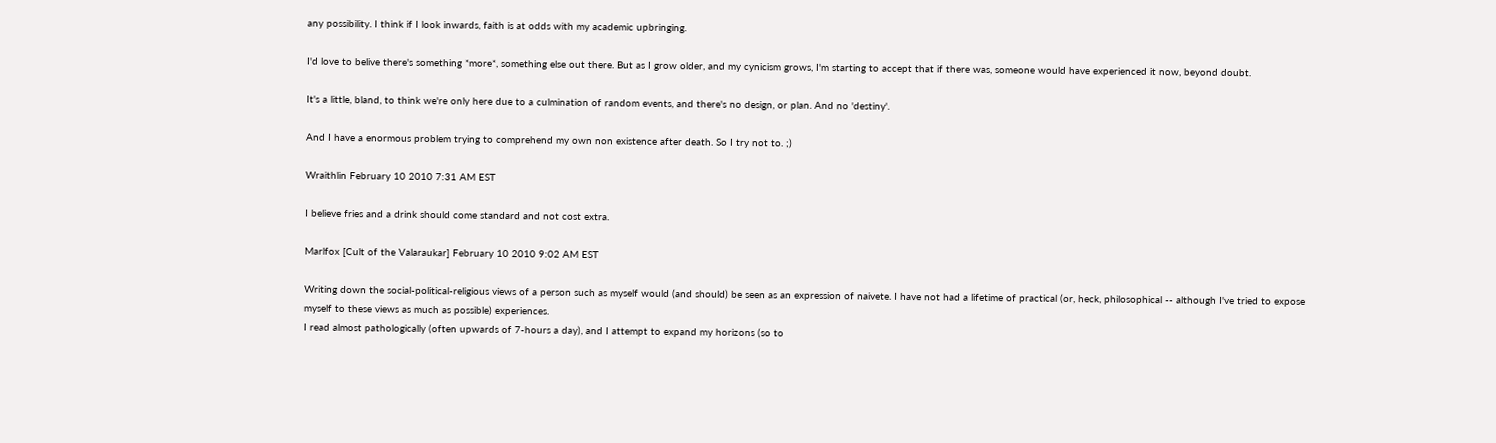any possibility. I think if I look inwards, faith is at odds with my academic upbringing.

I'd love to belive there's something *more*, something else out there. But as I grow older, and my cynicism grows, I'm starting to accept that if there was, someone would have experienced it now, beyond doubt.

It's a little, bland, to think we're only here due to a culmination of random events, and there's no design, or plan. And no 'destiny'.

And I have a enormous problem trying to comprehend my own non existence after death. So I try not to. ;)

Wraithlin February 10 2010 7:31 AM EST

I believe fries and a drink should come standard and not cost extra.

Marlfox [Cult of the Valaraukar] February 10 2010 9:02 AM EST

Writing down the social-political-religious views of a person such as myself would (and should) be seen as an expression of naivete. I have not had a lifetime of practical (or, heck, philosophical -- although I've tried to expose myself to these views as much as possible) experiences.
I read almost pathologically (often upwards of 7-hours a day), and I attempt to expand my horizons (so to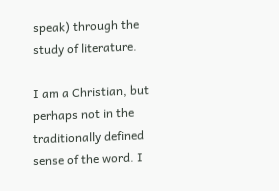speak) through the study of literature.

I am a Christian, but perhaps not in the traditionally defined sense of the word. I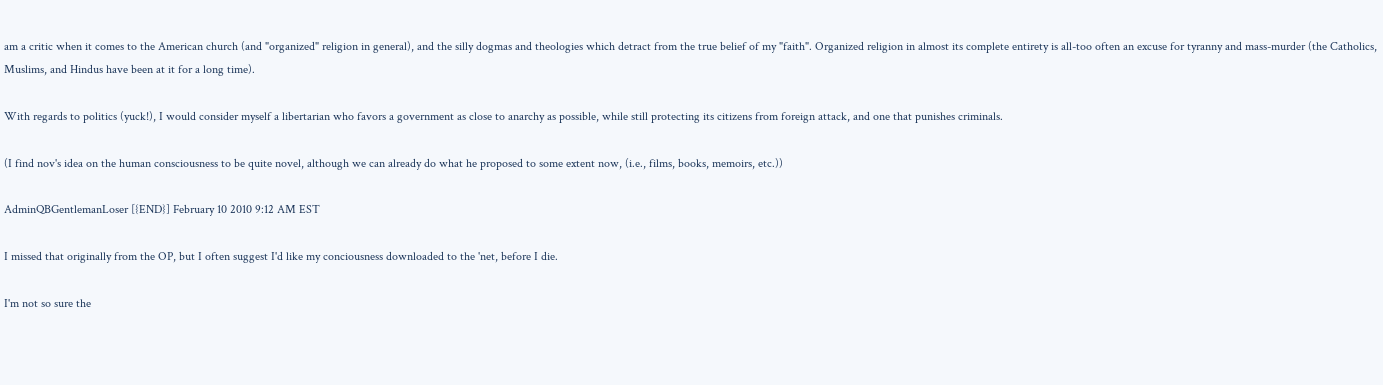am a critic when it comes to the American church (and "organized" religion in general), and the silly dogmas and theologies which detract from the true belief of my "faith". Organized religion in almost its complete entirety is all-too often an excuse for tyranny and mass-murder (the Catholics, Muslims, and Hindus have been at it for a long time).

With regards to politics (yuck!), I would consider myself a libertarian who favors a government as close to anarchy as possible, while still protecting its citizens from foreign attack, and one that punishes criminals.

(I find nov's idea on the human consciousness to be quite novel, although we can already do what he proposed to some extent now, (i.e., films, books, memoirs, etc.))

AdminQBGentlemanLoser [{END}] February 10 2010 9:12 AM EST

I missed that originally from the OP, but I often suggest I'd like my conciousness downloaded to the 'net, before I die.

I'm not so sure the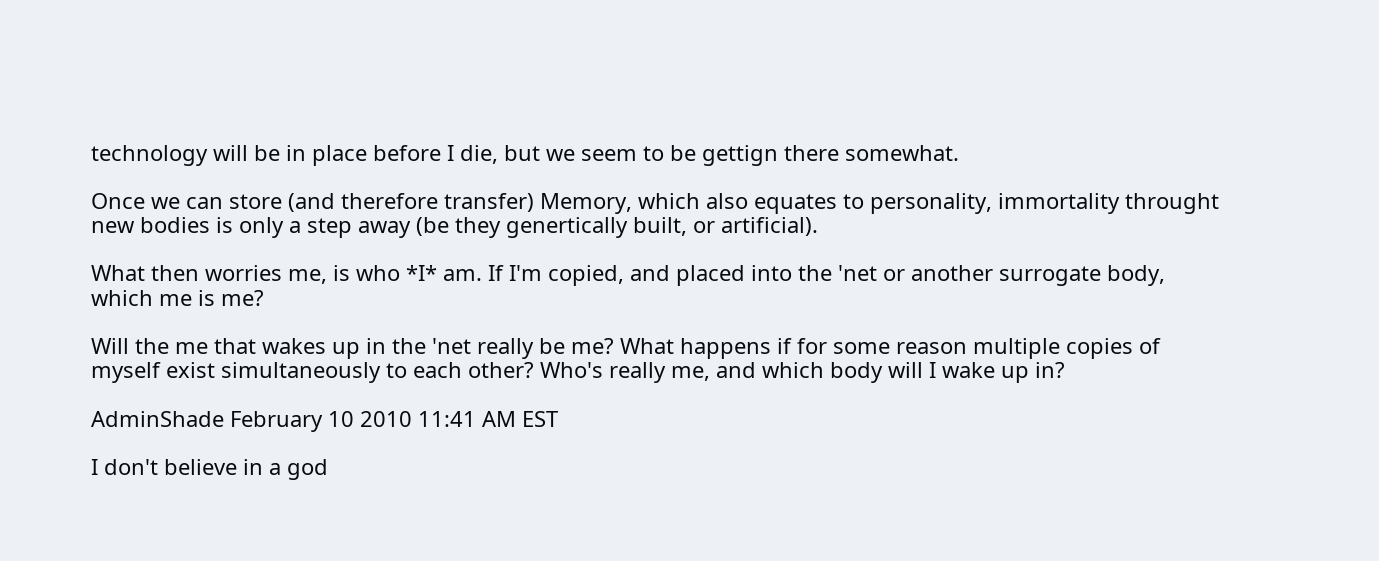technology will be in place before I die, but we seem to be gettign there somewhat.

Once we can store (and therefore transfer) Memory, which also equates to personality, immortality throught new bodies is only a step away (be they genertically built, or artificial).

What then worries me, is who *I* am. If I'm copied, and placed into the 'net or another surrogate body, which me is me?

Will the me that wakes up in the 'net really be me? What happens if for some reason multiple copies of myself exist simultaneously to each other? Who's really me, and which body will I wake up in?

AdminShade February 10 2010 11:41 AM EST

I don't believe in a god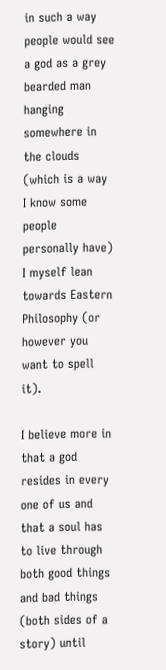in such a way people would see a god as a grey bearded man hanging somewhere in the clouds (which is a way I know some people personally have) I myself lean towards Eastern Philosophy (or however you want to spell it).

I believe more in that a god resides in every one of us and that a soul has to live through both good things and bad things (both sides of a story) until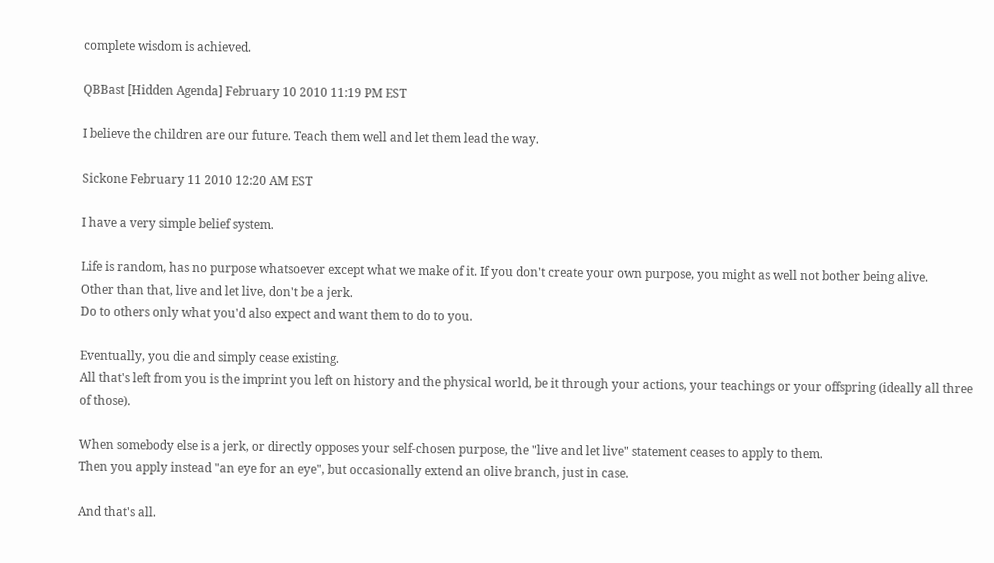complete wisdom is achieved.

QBBast [Hidden Agenda] February 10 2010 11:19 PM EST

I believe the children are our future. Teach them well and let them lead the way.

Sickone February 11 2010 12:20 AM EST

I have a very simple belief system.

Life is random, has no purpose whatsoever except what we make of it. If you don't create your own purpose, you might as well not bother being alive.
Other than that, live and let live, don't be a jerk.
Do to others only what you'd also expect and want them to do to you.

Eventually, you die and simply cease existing.
All that's left from you is the imprint you left on history and the physical world, be it through your actions, your teachings or your offspring (ideally all three of those).

When somebody else is a jerk, or directly opposes your self-chosen purpose, the "live and let live" statement ceases to apply to them.
Then you apply instead "an eye for an eye", but occasionally extend an olive branch, just in case.

And that's all.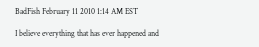BadFish February 11 2010 1:14 AM EST

I believe everything that has ever happened and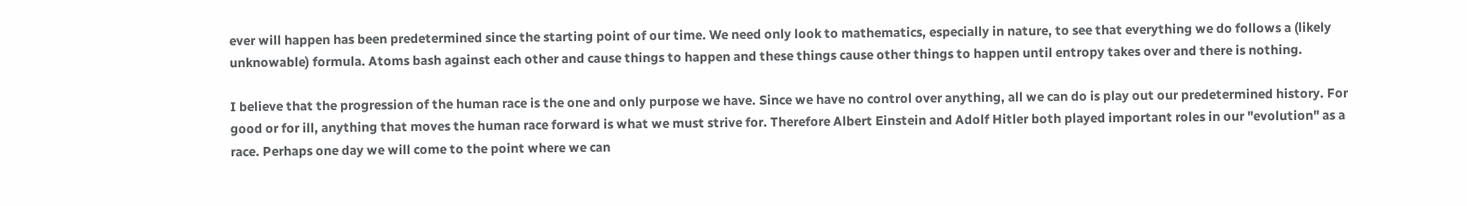ever will happen has been predetermined since the starting point of our time. We need only look to mathematics, especially in nature, to see that everything we do follows a (likely unknowable) formula. Atoms bash against each other and cause things to happen and these things cause other things to happen until entropy takes over and there is nothing.

I believe that the progression of the human race is the one and only purpose we have. Since we have no control over anything, all we can do is play out our predetermined history. For good or for ill, anything that moves the human race forward is what we must strive for. Therefore Albert Einstein and Adolf Hitler both played important roles in our "evolution" as a race. Perhaps one day we will come to the point where we can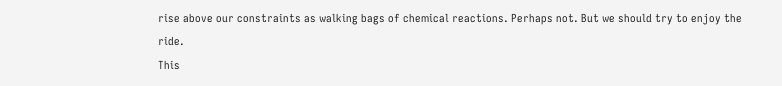rise above our constraints as walking bags of chemical reactions. Perhaps not. But we should try to enjoy the ride.
This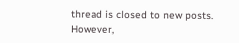thread is closed to new posts. However,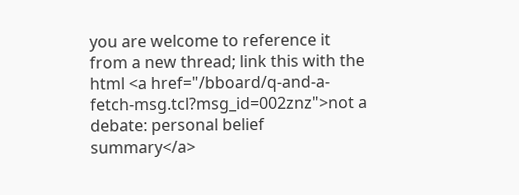you are welcome to reference it from a new thread; link this with the html <a href="/bboard/q-and-a-fetch-msg.tcl?msg_id=002znz">not a debate: personal belief summary</a>